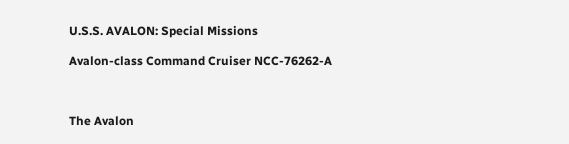U.S.S. AVALON: Special Missions

Avalon-class Command Cruiser NCC-76262-A



The Avalon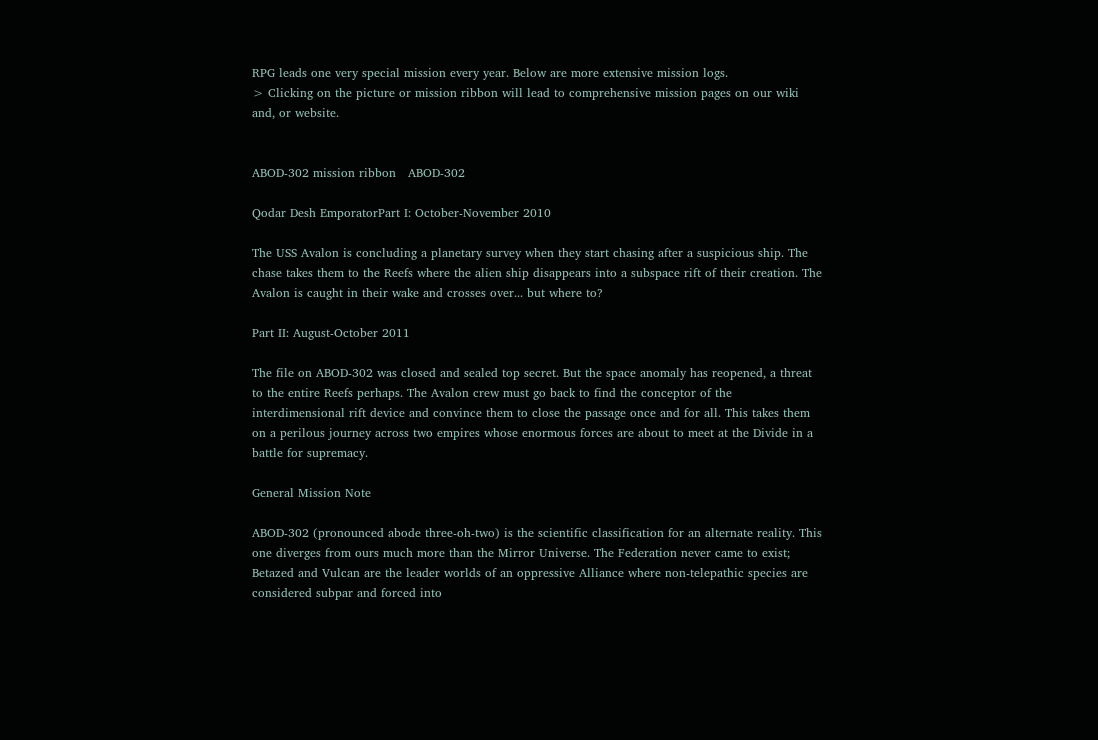RPG leads one very special mission every year. Below are more extensive mission logs.
> Clicking on the picture or mission ribbon will lead to comprehensive mission pages on our wiki and, or website.


ABOD-302 mission ribbon   ABOD-302

Qodar Desh EmporatorPart I: October-November 2010

The USS Avalon is concluding a planetary survey when they start chasing after a suspicious ship. The chase takes them to the Reefs where the alien ship disappears into a subspace rift of their creation. The Avalon is caught in their wake and crosses over... but where to?

Part II: August-October 2011

The file on ABOD-302 was closed and sealed top secret. But the space anomaly has reopened, a threat to the entire Reefs perhaps. The Avalon crew must go back to find the conceptor of the interdimensional rift device and convince them to close the passage once and for all. This takes them on a perilous journey across two empires whose enormous forces are about to meet at the Divide in a battle for supremacy.

General Mission Note

ABOD-302 (pronounced abode three-oh-two) is the scientific classification for an alternate reality. This one diverges from ours much more than the Mirror Universe. The Federation never came to exist; Betazed and Vulcan are the leader worlds of an oppressive Alliance where non-telepathic species are considered subpar and forced into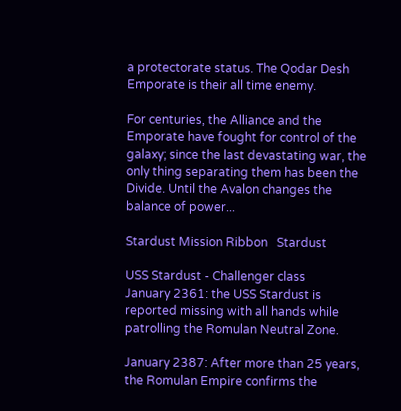a protectorate status. The Qodar Desh Emporate is their all time enemy.

For centuries, the Alliance and the Emporate have fought for control of the galaxy; since the last devastating war, the only thing separating them has been the Divide. Until the Avalon changes the balance of power...

Stardust Mission Ribbon   Stardust

USS Stardust - Challenger class
January 2361: the USS Stardust is reported missing with all hands while patrolling the Romulan Neutral Zone.

January 2387: After more than 25 years, the Romulan Empire confirms the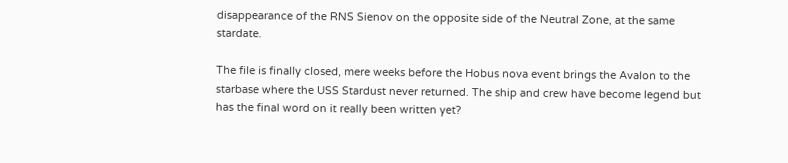disappearance of the RNS Sienov on the opposite side of the Neutral Zone, at the same stardate.

The file is finally closed, mere weeks before the Hobus nova event brings the Avalon to the starbase where the USS Stardust never returned. The ship and crew have become legend but has the final word on it really been written yet?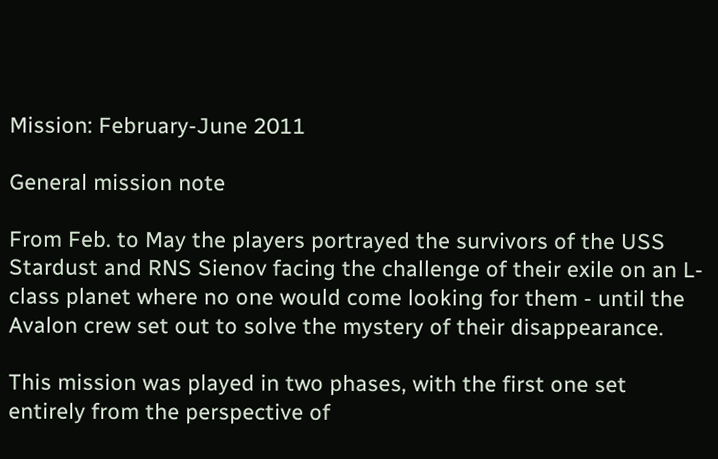Mission: February-June 2011

General mission note

From Feb. to May the players portrayed the survivors of the USS Stardust and RNS Sienov facing the challenge of their exile on an L-class planet where no one would come looking for them - until the Avalon crew set out to solve the mystery of their disappearance.

This mission was played in two phases, with the first one set entirely from the perspective of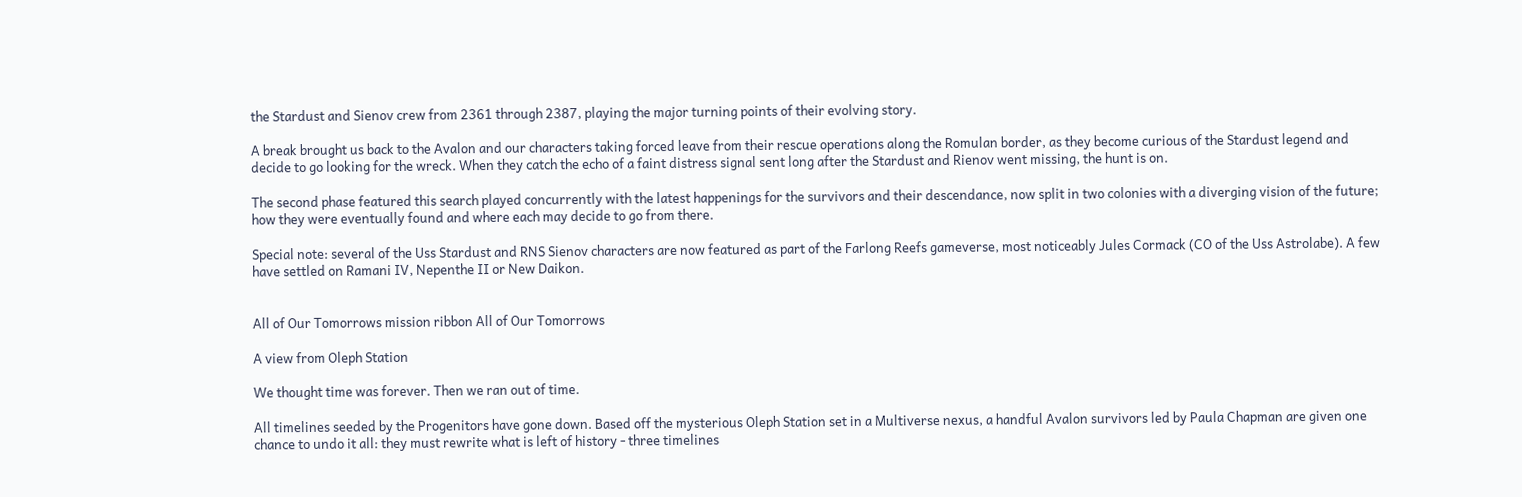the Stardust and Sienov crew from 2361 through 2387, playing the major turning points of their evolving story.

A break brought us back to the Avalon and our characters taking forced leave from their rescue operations along the Romulan border, as they become curious of the Stardust legend and decide to go looking for the wreck. When they catch the echo of a faint distress signal sent long after the Stardust and Rienov went missing, the hunt is on.

The second phase featured this search played concurrently with the latest happenings for the survivors and their descendance, now split in two colonies with a diverging vision of the future; how they were eventually found and where each may decide to go from there.

Special note: several of the Uss Stardust and RNS Sienov characters are now featured as part of the Farlong Reefs gameverse, most noticeably Jules Cormack (CO of the Uss Astrolabe). A few have settled on Ramani IV, Nepenthe II or New Daikon.


All of Our Tomorrows mission ribbon All of Our Tomorrows

A view from Oleph Station

We thought time was forever. Then we ran out of time.

All timelines seeded by the Progenitors have gone down. Based off the mysterious Oleph Station set in a Multiverse nexus, a handful Avalon survivors led by Paula Chapman are given one chance to undo it all: they must rewrite what is left of history - three timelines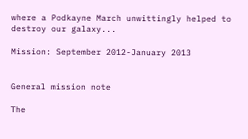where a Podkayne March unwittingly helped to destroy our galaxy...

Mission: September 2012-January 2013


General mission note

The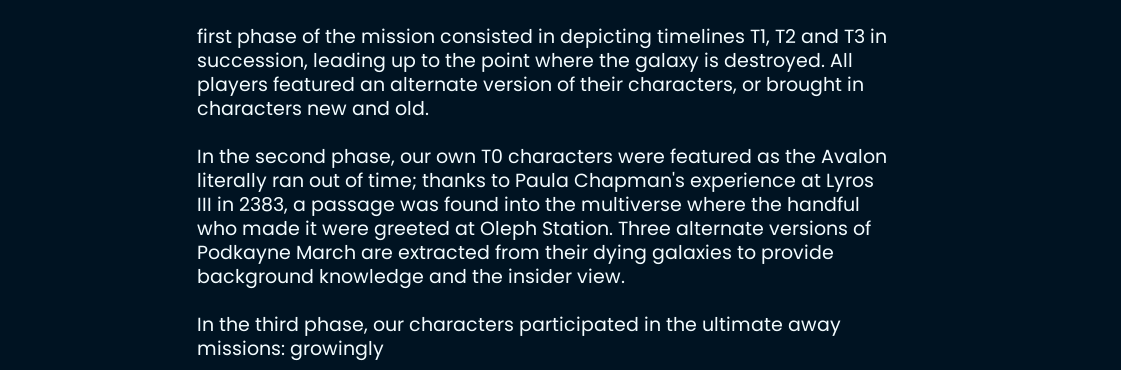first phase of the mission consisted in depicting timelines T1, T2 and T3 in succession, leading up to the point where the galaxy is destroyed. All players featured an alternate version of their characters, or brought in characters new and old.

In the second phase, our own T0 characters were featured as the Avalon literally ran out of time; thanks to Paula Chapman's experience at Lyros III in 2383, a passage was found into the multiverse where the handful who made it were greeted at Oleph Station. Three alternate versions of Podkayne March are extracted from their dying galaxies to provide background knowledge and the insider view.

In the third phase, our characters participated in the ultimate away missions: growingly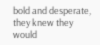bold and desperate, they knew they would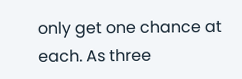only get one chance at each. As three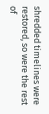shredded timelines were restored, so were the rest of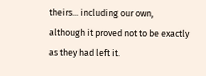theirs... including our own, although it proved not to be exactly as they had left it.